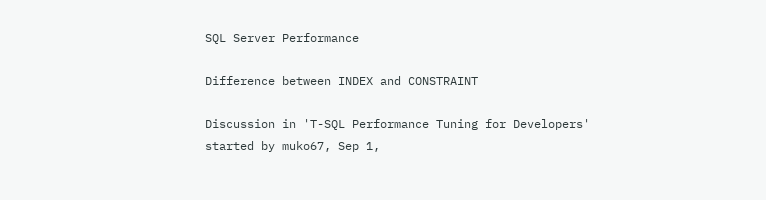SQL Server Performance

Difference between INDEX and CONSTRAINT

Discussion in 'T-SQL Performance Tuning for Developers' started by muko67, Sep 1,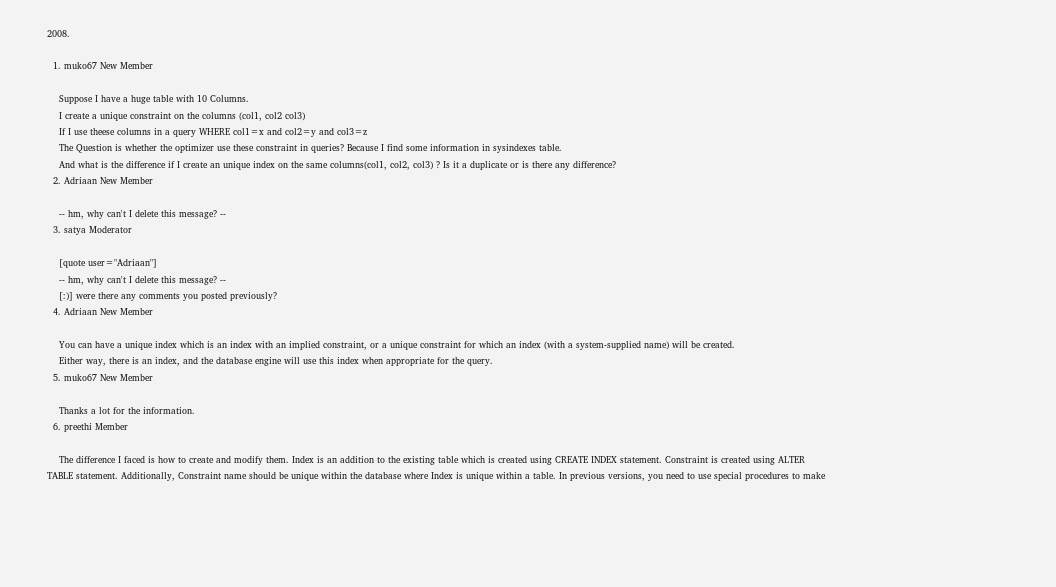2008.

  1. muko67 New Member

    Suppose I have a huge table with 10 Columns.
    I create a unique constraint on the columns (col1, col2 col3)
    If I use theese columns in a query WHERE col1=x and col2=y and col3=z
    The Question is whether the optimizer use these constraint in queries? Because I find some information in sysindexes table.
    And what is the difference if I create an unique index on the same columns(col1, col2, col3) ? Is it a duplicate or is there any difference?
  2. Adriaan New Member

    -- hm, why can't I delete this message? --
  3. satya Moderator

    [quote user="Adriaan"]
    -- hm, why can't I delete this message? --
    [:)] were there any comments you posted previously?
  4. Adriaan New Member

    You can have a unique index which is an index with an implied constraint, or a unique constraint for which an index (with a system-supplied name) will be created.
    Either way, there is an index, and the database engine will use this index when appropriate for the query.
  5. muko67 New Member

    Thanks a lot for the information.
  6. preethi Member

    The difference I faced is how to create and modify them. Index is an addition to the existing table which is created using CREATE INDEX statement. Constraint is created using ALTER TABLE statement. Additionally, Constraint name should be unique within the database where Index is unique within a table. In previous versions, you need to use special procedures to make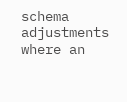schema adjustments where an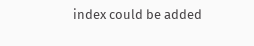index could be added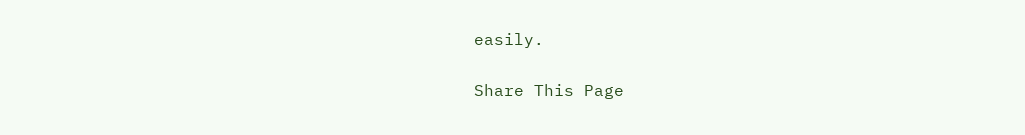easily.

Share This Page